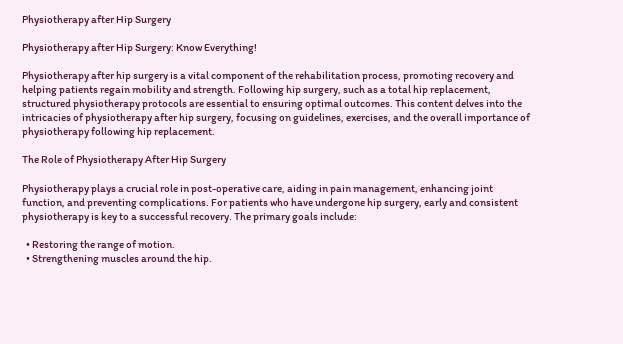Physiotherapy after Hip Surgery

Physiotherapy after Hip Surgery: Know Everything!

Physiotherapy after hip surgery is a vital component of the rehabilitation process, promoting recovery and helping patients regain mobility and strength. Following hip surgery, such as a total hip replacement, structured physiotherapy protocols are essential to ensuring optimal outcomes. This content delves into the intricacies of physiotherapy after hip surgery, focusing on guidelines, exercises, and the overall importance of physiotherapy following hip replacement.

The Role of Physiotherapy After Hip Surgery

Physiotherapy plays a crucial role in post-operative care, aiding in pain management, enhancing joint function, and preventing complications. For patients who have undergone hip surgery, early and consistent physiotherapy is key to a successful recovery. The primary goals include:

  • Restoring the range of motion.
  • Strengthening muscles around the hip.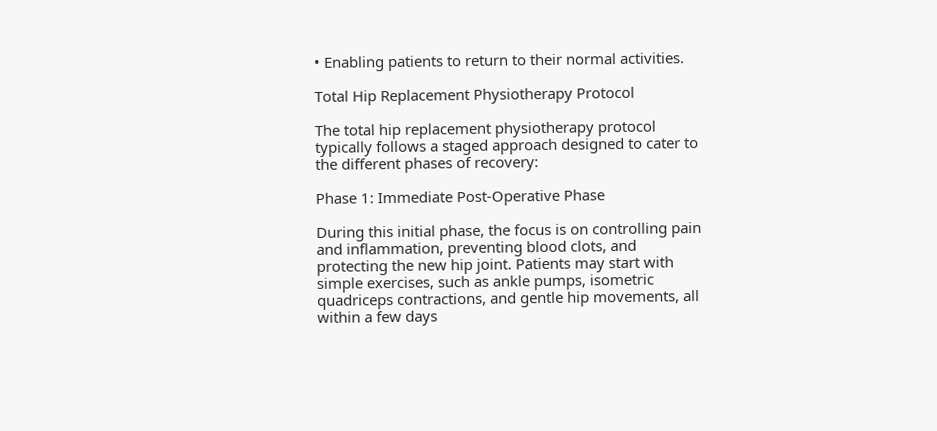• Enabling patients to return to their normal activities.

Total Hip Replacement Physiotherapy Protocol

The total hip replacement physiotherapy protocol typically follows a staged approach designed to cater to the different phases of recovery:

Phase 1: Immediate Post-Operative Phase

During this initial phase, the focus is on controlling pain and inflammation, preventing blood clots, and protecting the new hip joint. Patients may start with simple exercises, such as ankle pumps, isometric quadriceps contractions, and gentle hip movements, all within a few days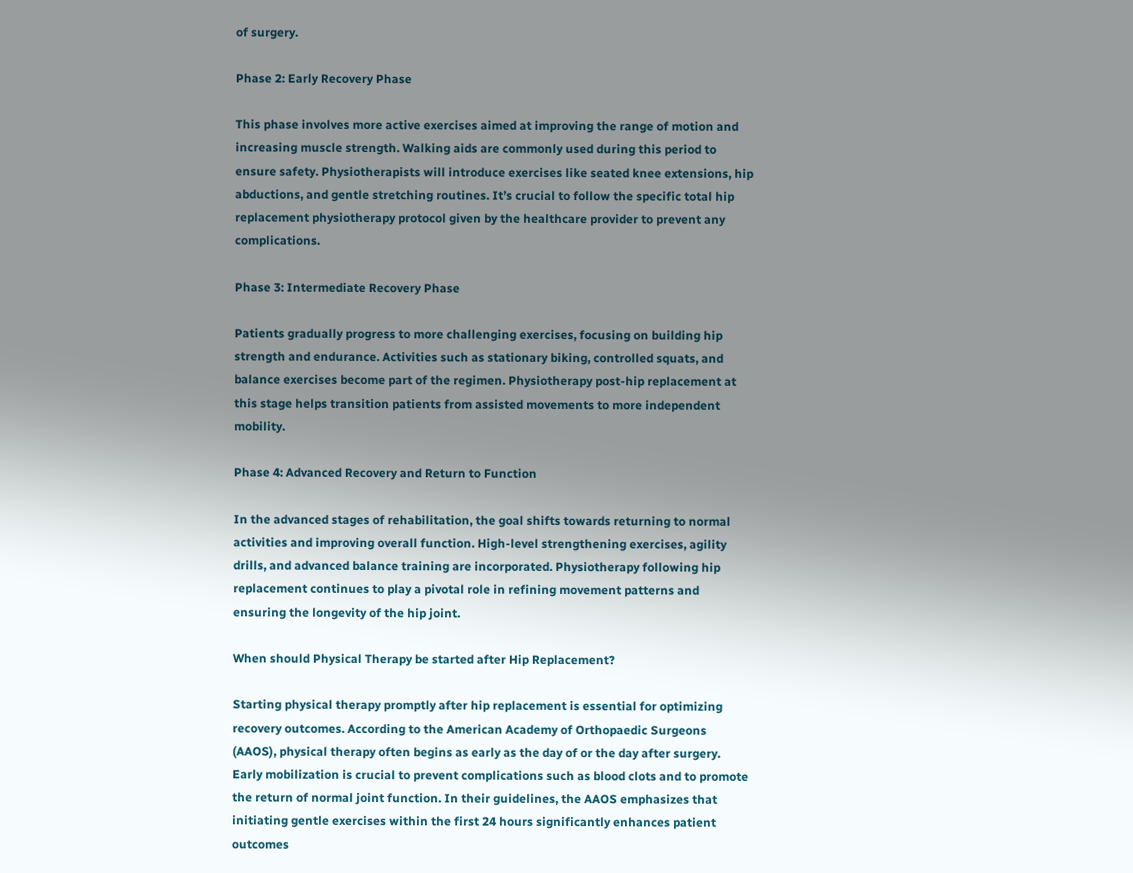of surgery.

Phase 2: Early Recovery Phase

This phase involves more active exercises aimed at improving the range of motion and increasing muscle strength. Walking aids are commonly used during this period to ensure safety. Physiotherapists will introduce exercises like seated knee extensions, hip abductions, and gentle stretching routines. It’s crucial to follow the specific total hip replacement physiotherapy protocol given by the healthcare provider to prevent any complications.

Phase 3: Intermediate Recovery Phase

Patients gradually progress to more challenging exercises, focusing on building hip strength and endurance. Activities such as stationary biking, controlled squats, and balance exercises become part of the regimen. Physiotherapy post-hip replacement at this stage helps transition patients from assisted movements to more independent mobility.

Phase 4: Advanced Recovery and Return to Function

In the advanced stages of rehabilitation, the goal shifts towards returning to normal activities and improving overall function. High-level strengthening exercises, agility drills, and advanced balance training are incorporated. Physiotherapy following hip replacement continues to play a pivotal role in refining movement patterns and ensuring the longevity of the hip joint.

When should Physical Therapy be started after Hip Replacement?

Starting physical therapy promptly after hip replacement is essential for optimizing recovery outcomes. According to the American Academy of Orthopaedic Surgeons (AAOS), physical therapy often begins as early as the day of or the day after surgery. Early mobilization is crucial to prevent complications such as blood clots and to promote the return of normal joint function. In their guidelines, the AAOS emphasizes that initiating gentle exercises within the first 24 hours significantly enhances patient outcomes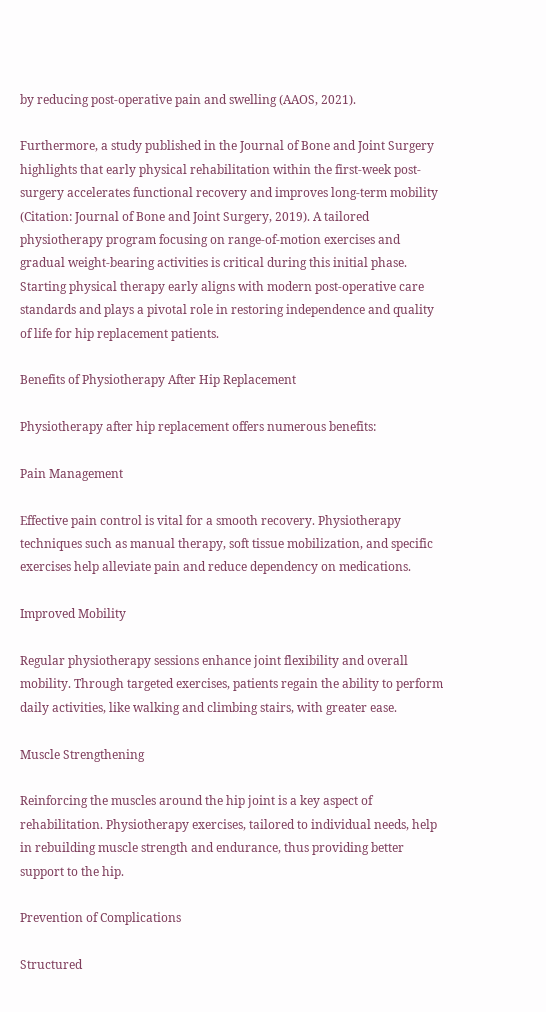by reducing post-operative pain and swelling (AAOS, 2021).

Furthermore, a study published in the Journal of Bone and Joint Surgery highlights that early physical rehabilitation within the first-week post-surgery accelerates functional recovery and improves long-term mobility (Citation: Journal of Bone and Joint Surgery, 2019). A tailored physiotherapy program focusing on range-of-motion exercises and gradual weight-bearing activities is critical during this initial phase. Starting physical therapy early aligns with modern post-operative care standards and plays a pivotal role in restoring independence and quality of life for hip replacement patients.

Benefits of Physiotherapy After Hip Replacement

Physiotherapy after hip replacement offers numerous benefits:

Pain Management

Effective pain control is vital for a smooth recovery. Physiotherapy techniques such as manual therapy, soft tissue mobilization, and specific exercises help alleviate pain and reduce dependency on medications.

Improved Mobility

Regular physiotherapy sessions enhance joint flexibility and overall mobility. Through targeted exercises, patients regain the ability to perform daily activities, like walking and climbing stairs, with greater ease.

Muscle Strengthening

Reinforcing the muscles around the hip joint is a key aspect of rehabilitation. Physiotherapy exercises, tailored to individual needs, help in rebuilding muscle strength and endurance, thus providing better support to the hip.

Prevention of Complications

Structured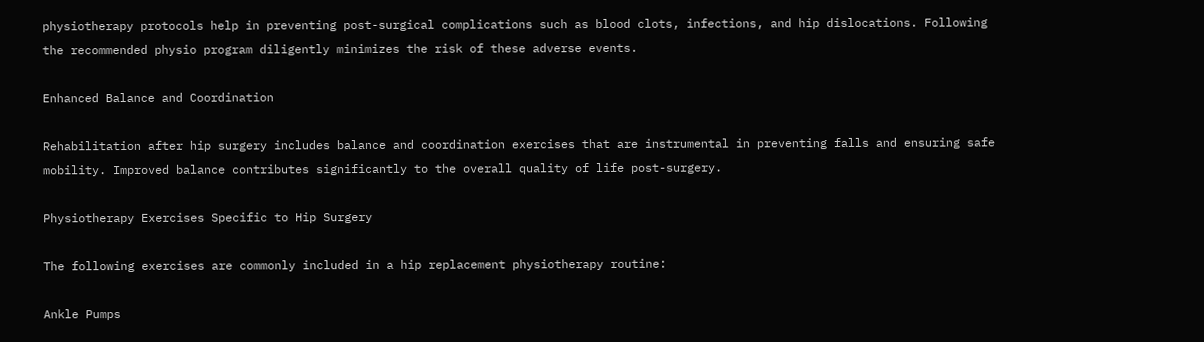physiotherapy protocols help in preventing post-surgical complications such as blood clots, infections, and hip dislocations. Following the recommended physio program diligently minimizes the risk of these adverse events.

Enhanced Balance and Coordination

Rehabilitation after hip surgery includes balance and coordination exercises that are instrumental in preventing falls and ensuring safe mobility. Improved balance contributes significantly to the overall quality of life post-surgery.

Physiotherapy Exercises Specific to Hip Surgery

The following exercises are commonly included in a hip replacement physiotherapy routine:

Ankle Pumps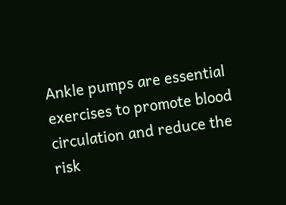Ankle pumps are essential exercises to promote blood circulation and reduce the risk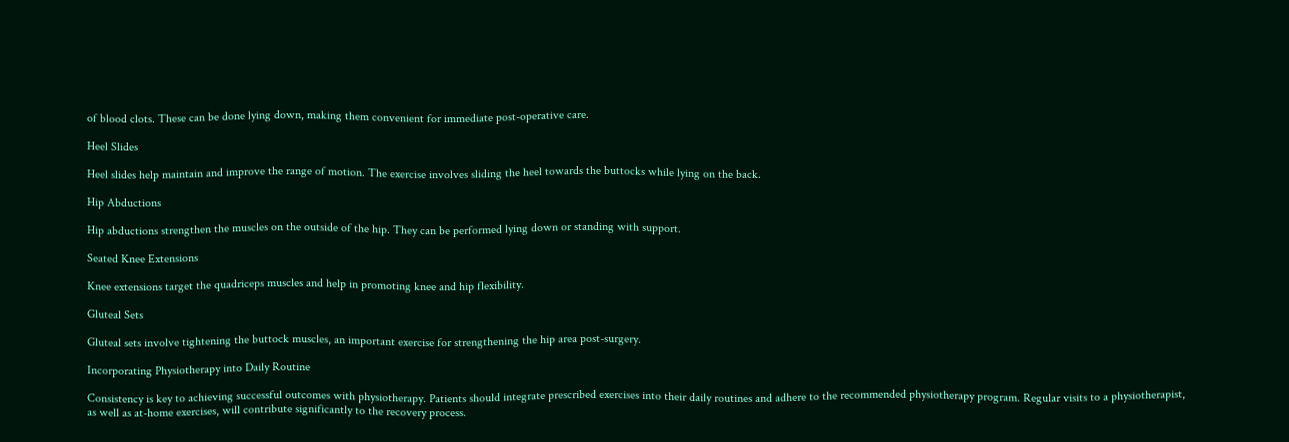of blood clots. These can be done lying down, making them convenient for immediate post-operative care.

Heel Slides

Heel slides help maintain and improve the range of motion. The exercise involves sliding the heel towards the buttocks while lying on the back.

Hip Abductions

Hip abductions strengthen the muscles on the outside of the hip. They can be performed lying down or standing with support.

Seated Knee Extensions

Knee extensions target the quadriceps muscles and help in promoting knee and hip flexibility.

Gluteal Sets

Gluteal sets involve tightening the buttock muscles, an important exercise for strengthening the hip area post-surgery.

Incorporating Physiotherapy into Daily Routine

Consistency is key to achieving successful outcomes with physiotherapy. Patients should integrate prescribed exercises into their daily routines and adhere to the recommended physiotherapy program. Regular visits to a physiotherapist, as well as at-home exercises, will contribute significantly to the recovery process.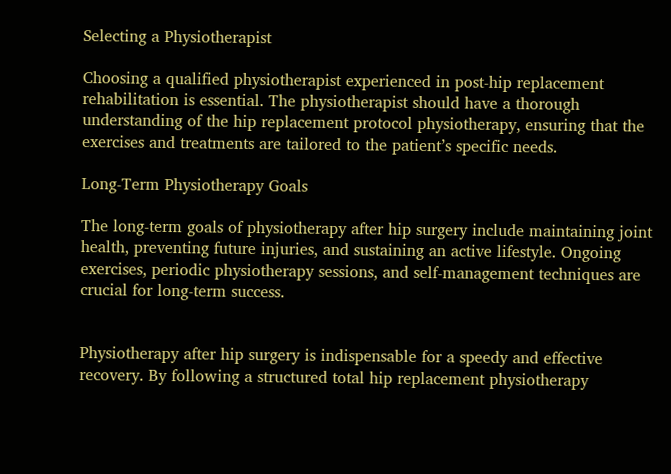Selecting a Physiotherapist

Choosing a qualified physiotherapist experienced in post-hip replacement rehabilitation is essential. The physiotherapist should have a thorough understanding of the hip replacement protocol physiotherapy, ensuring that the exercises and treatments are tailored to the patient’s specific needs.

Long-Term Physiotherapy Goals

The long-term goals of physiotherapy after hip surgery include maintaining joint health, preventing future injuries, and sustaining an active lifestyle. Ongoing exercises, periodic physiotherapy sessions, and self-management techniques are crucial for long-term success.


Physiotherapy after hip surgery is indispensable for a speedy and effective recovery. By following a structured total hip replacement physiotherapy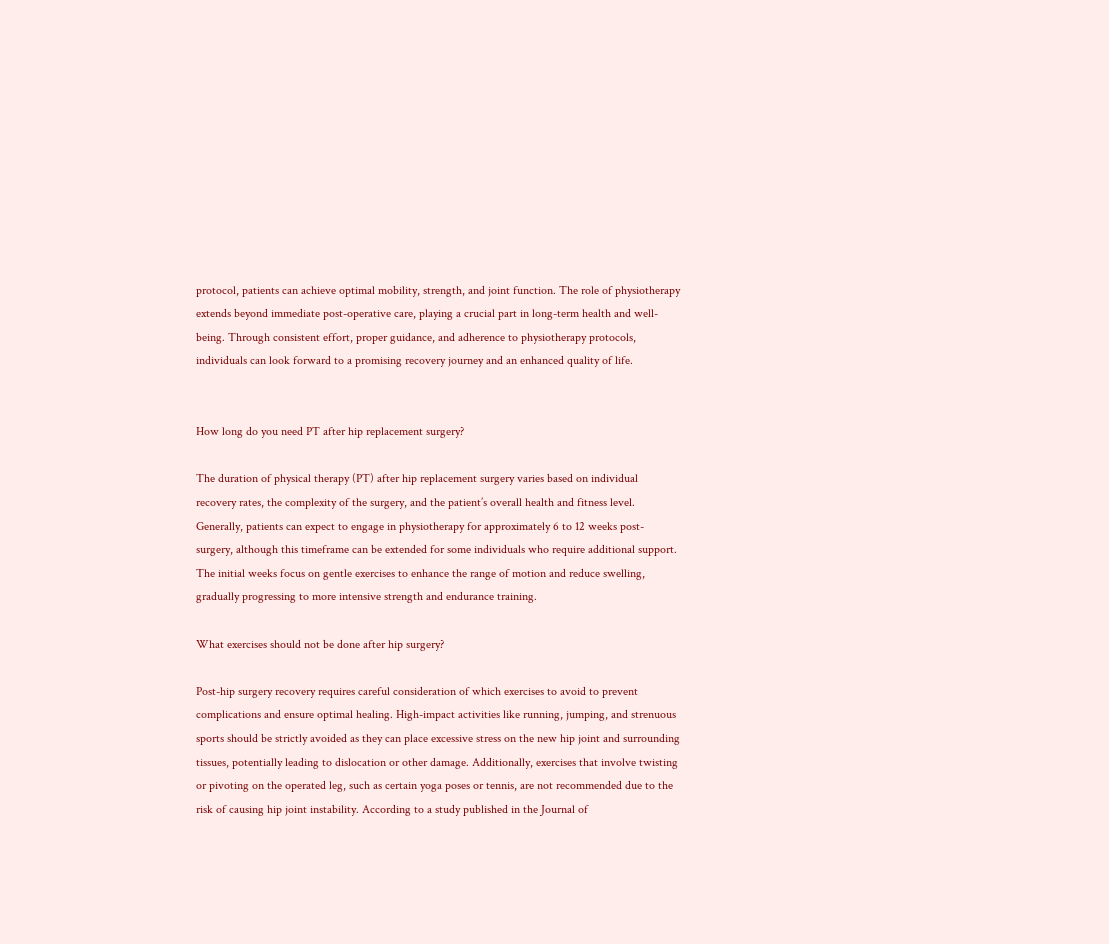protocol, patients can achieve optimal mobility, strength, and joint function. The role of physiotherapy extends beyond immediate post-operative care, playing a crucial part in long-term health and well-being. Through consistent effort, proper guidance, and adherence to physiotherapy protocols, individuals can look forward to a promising recovery journey and an enhanced quality of life.


How long do you need PT after hip replacement surgery?

The duration of physical therapy (PT) after hip replacement surgery varies based on individual recovery rates, the complexity of the surgery, and the patient’s overall health and fitness level. Generally, patients can expect to engage in physiotherapy for approximately 6 to 12 weeks post-surgery, although this timeframe can be extended for some individuals who require additional support. The initial weeks focus on gentle exercises to enhance the range of motion and reduce swelling, gradually progressing to more intensive strength and endurance training.

What exercises should not be done after hip surgery?

Post-hip surgery recovery requires careful consideration of which exercises to avoid to prevent complications and ensure optimal healing. High-impact activities like running, jumping, and strenuous sports should be strictly avoided as they can place excessive stress on the new hip joint and surrounding tissues, potentially leading to dislocation or other damage. Additionally, exercises that involve twisting or pivoting on the operated leg, such as certain yoga poses or tennis, are not recommended due to the risk of causing hip joint instability. According to a study published in the Journal of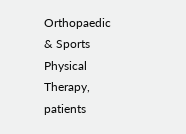Orthopaedic & Sports Physical Therapy, patients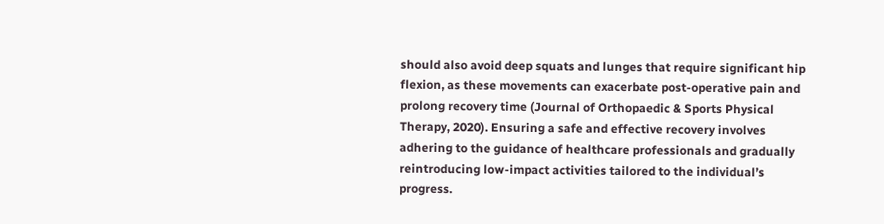should also avoid deep squats and lunges that require significant hip flexion, as these movements can exacerbate post-operative pain and prolong recovery time (Journal of Orthopaedic & Sports Physical Therapy, 2020). Ensuring a safe and effective recovery involves adhering to the guidance of healthcare professionals and gradually reintroducing low-impact activities tailored to the individual’s progress.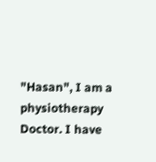"Hasan", I am a physiotherapy Doctor. I have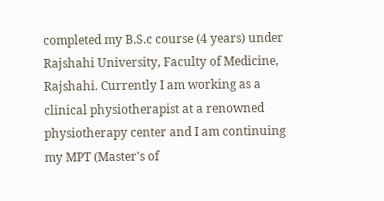completed my B.S.c course (4 years) under Rajshahi University, Faculty of Medicine, Rajshahi. Currently I am working as a clinical physiotherapist at a renowned physiotherapy center and I am continuing my MPT (Master's of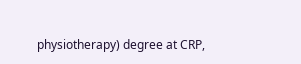physiotherapy) degree at CRP,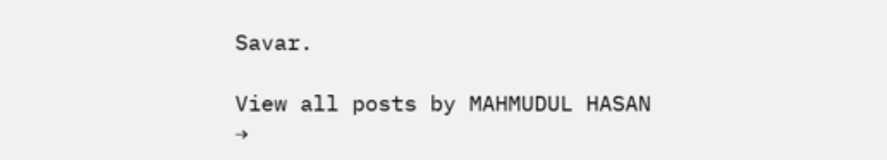Savar.

View all posts by MAHMUDUL HASAN →